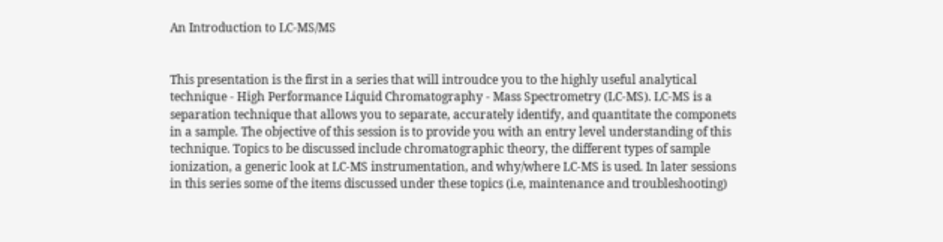An Introduction to LC-MS/MS


This presentation is the first in a series that will introudce you to the highly useful analytical technique - High Performance Liquid Chromatography - Mass Spectrometry (LC-MS). LC-MS is a separation technique that allows you to separate, accurately identify, and quantitate the componets in a sample. The objective of this session is to provide you with an entry level understanding of this technique. Topics to be discussed include chromatographic theory, the different types of sample ionization, a generic look at LC-MS instrumentation, and why/where LC-MS is used. In later sessions in this series some of the items discussed under these topics (i.e, maintenance and troubleshooting)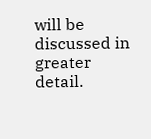will be discussed in greater detail.